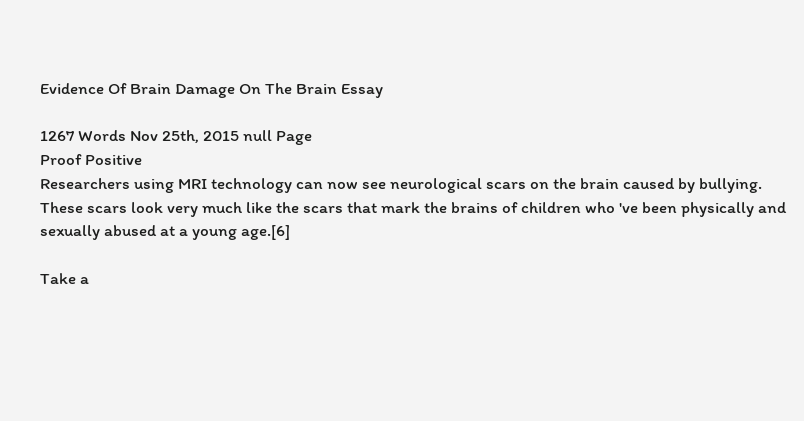Evidence Of Brain Damage On The Brain Essay

1267 Words Nov 25th, 2015 null Page
Proof Positive
Researchers using MRI technology can now see neurological scars on the brain caused by bullying. These scars look very much like the scars that mark the brains of children who 've been physically and sexually abused at a young age.[6]

Take a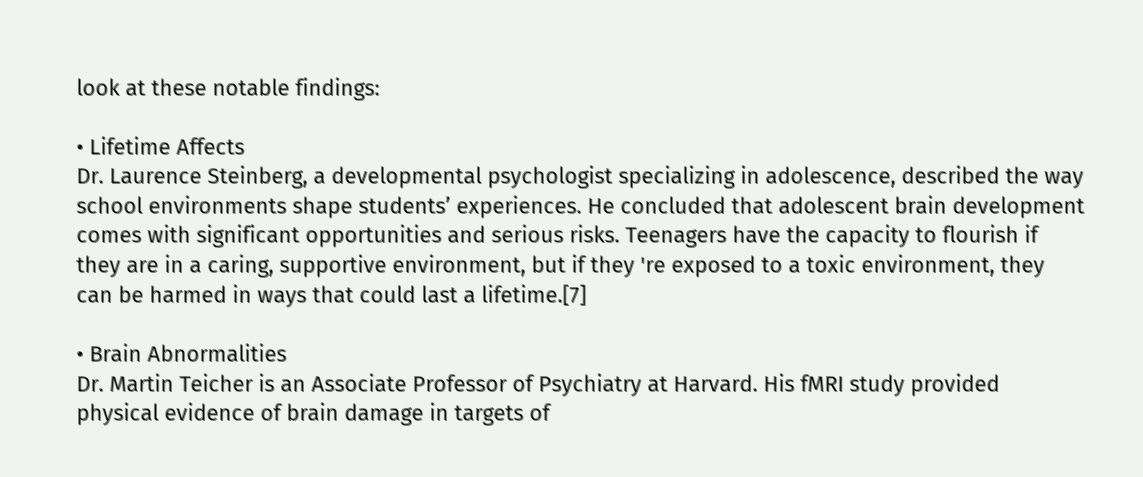look at these notable findings:

• Lifetime Affects
Dr. Laurence Steinberg, a developmental psychologist specializing in adolescence, described the way school environments shape students’ experiences. He concluded that adolescent brain development comes with significant opportunities and serious risks. Teenagers have the capacity to flourish if they are in a caring, supportive environment, but if they 're exposed to a toxic environment, they can be harmed in ways that could last a lifetime.[7]

• Brain Abnormalities
Dr. Martin Teicher is an Associate Professor of Psychiatry at Harvard. His fMRI study provided physical evidence of brain damage in targets of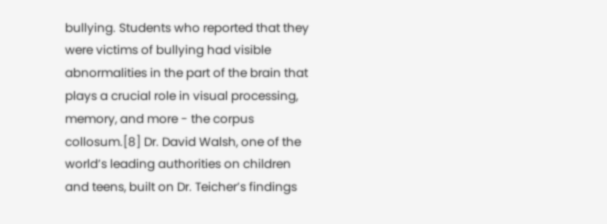bullying. Students who reported that they were victims of bullying had visible abnormalities in the part of the brain that plays a crucial role in visual processing, memory, and more - the corpus collosum.[8] Dr. David Walsh, one of the world’s leading authorities on children and teens, built on Dr. Teicher’s findings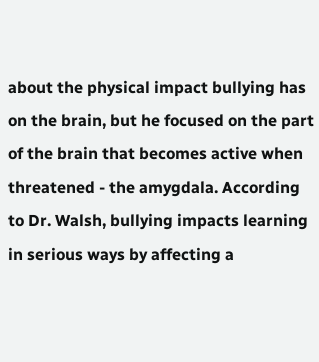about the physical impact bullying has on the brain, but he focused on the part of the brain that becomes active when threatened - the amygdala. According to Dr. Walsh, bullying impacts learning in serious ways by affecting a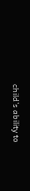child’s ability to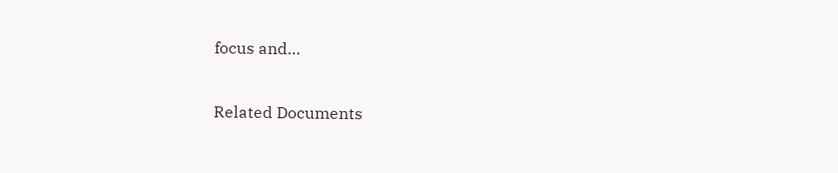focus and…

Related Documents